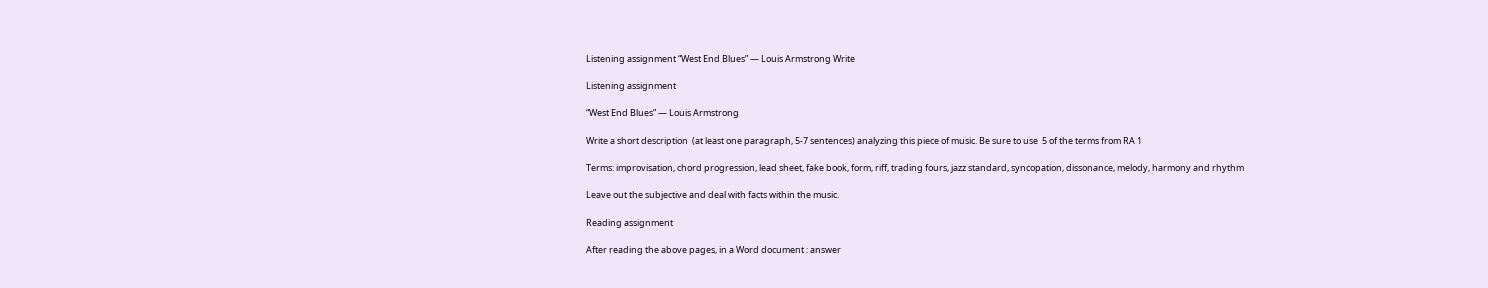Listening assignment “West End Blues” — Louis Armstrong Write

Listening assignment

“West End Blues” — Louis Armstrong

Write a short description  (at least one paragraph, 5-7 sentences) analyzing this piece of music. Be sure to use  5 of the terms from RA 1

Terms: improvisation, chord progression, lead sheet, fake book, form, riff, trading fours, jazz standard, syncopation, dissonance, melody, harmony and rhythm

Leave out the subjective and deal with facts within the music.

Reading assignment

After reading the above pages, in a Word document : answer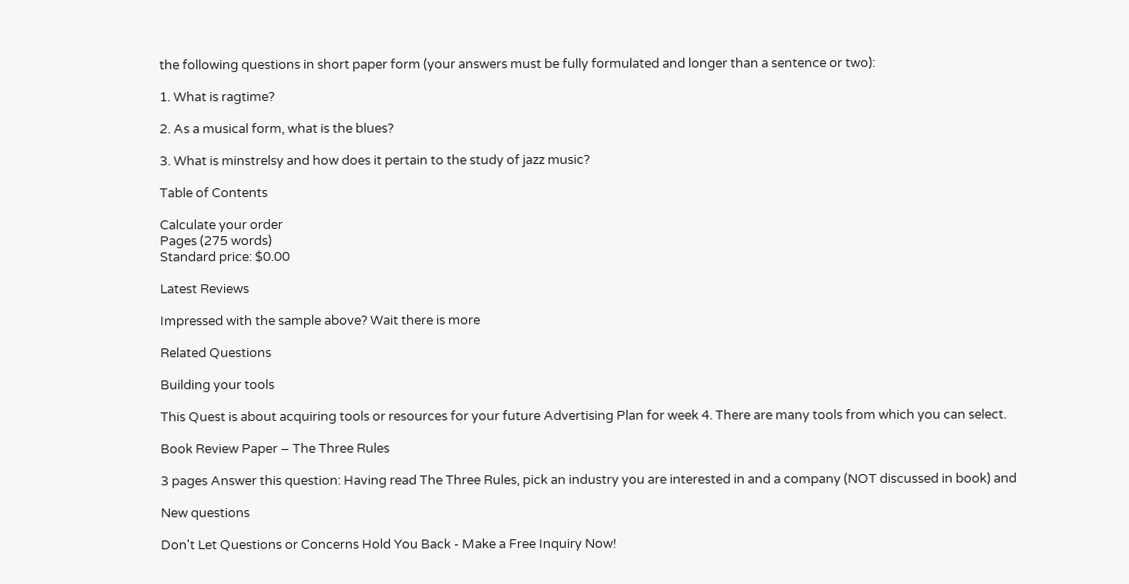the following questions in short paper form (your answers must be fully formulated and longer than a sentence or two):

1. What is ragtime?

2. As a musical form, what is the blues?

3. What is minstrelsy and how does it pertain to the study of jazz music?

Table of Contents

Calculate your order
Pages (275 words)
Standard price: $0.00

Latest Reviews

Impressed with the sample above? Wait there is more

Related Questions

Building your tools

This Quest is about acquiring tools or resources for your future Advertising Plan for week 4. There are many tools from which you can select.

Book Review Paper – The Three Rules

3 pages Answer this question: Having read The Three Rules, pick an industry you are interested in and a company (NOT discussed in book) and

New questions

Don't Let Questions or Concerns Hold You Back - Make a Free Inquiry Now!